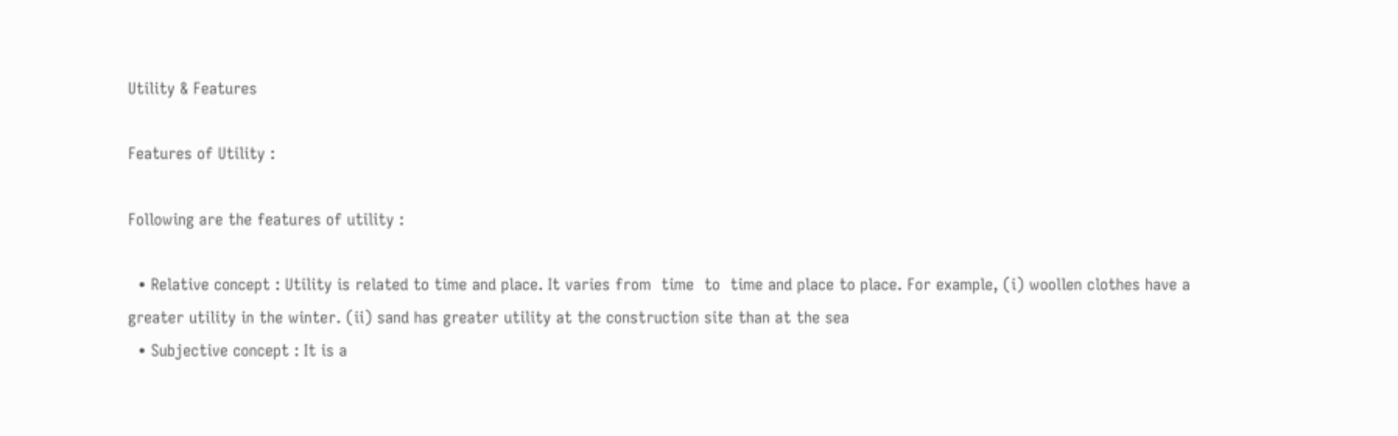Utility & Features

Features of Utility :

Following are the features of utility :

  • Relative concept : Utility is related to time and place. It varies from  time  to  time and place to place. For example, (i) woollen clothes have a greater utility in the winter. (ii) sand has greater utility at the construction site than at the sea
  • Subjective concept : It is a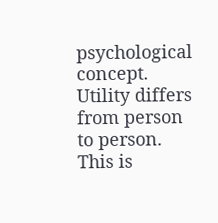psychological concept. Utility differs from person to person. This is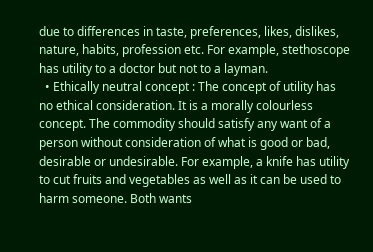due to differences in taste, preferences, likes, dislikes, nature, habits, profession etc. For example, stethoscope has utility to a doctor but not to a layman.
  • Ethically neutral concept : The concept of utility has no ethical consideration. It is a morally colourless concept. The commodity should satisfy any want of a person without consideration of what is good or bad, desirable or undesirable. For example, a knife has utility to cut fruits and vegetables as well as it can be used to harm someone. Both wants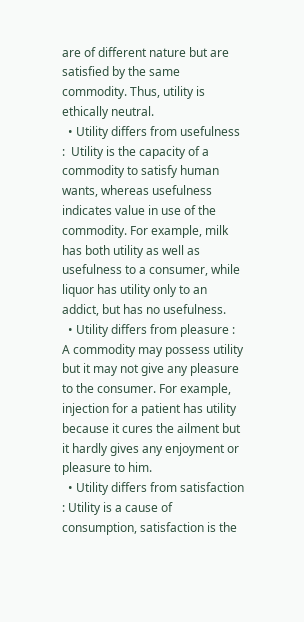are of different nature but are satisfied by the same commodity. Thus, utility is ethically neutral.
  • Utility differs from usefulness  :  Utility is the capacity of a commodity to satisfy human wants, whereas usefulness indicates value in use of the commodity. For example, milk has both utility as well as usefulness to a consumer, while liquor has utility only to an addict, but has no usefulness.
  • Utility differs from pleasure : A commodity may possess utility but it may not give any pleasure to the consumer. For example, injection for a patient has utility because it cures the ailment but it hardly gives any enjoyment or pleasure to him.
  • Utility differs from satisfaction : Utility is a cause of consumption, satisfaction is the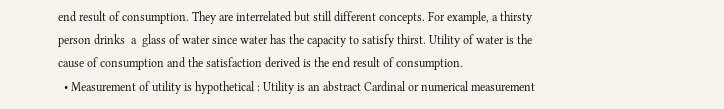end result of consumption. They are interrelated but still different concepts. For example, a thirsty person drinks  a  glass of water since water has the capacity to satisfy thirst. Utility of water is the cause of consumption and the satisfaction derived is the end result of consumption.
  • Measurement of utility is hypothetical : Utility is an abstract Cardinal or numerical measurement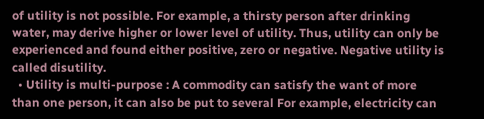of utility is not possible. For example, a thirsty person after drinking water, may derive higher or lower level of utility. Thus, utility can only be experienced and found either positive, zero or negative. Negative utility is called disutility.
  • Utility is multi-purpose : A commodity can satisfy the want of more than one person, it can also be put to several For example, electricity can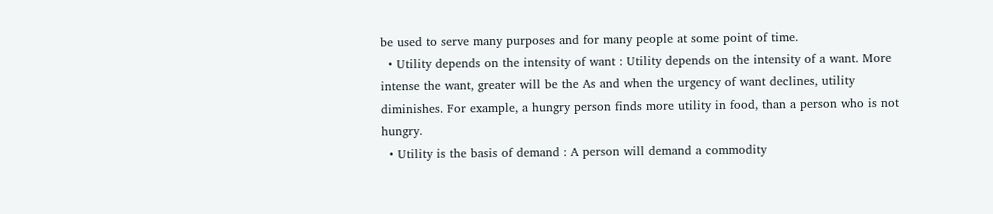be used to serve many purposes and for many people at some point of time.
  • Utility depends on the intensity of want : Utility depends on the intensity of a want. More intense the want, greater will be the As and when the urgency of want declines, utility diminishes. For example, a hungry person finds more utility in food, than a person who is not hungry.
  • Utility is the basis of demand : A person will demand a commodity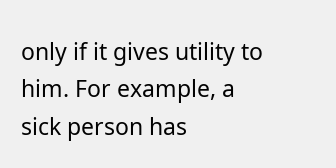only if it gives utility to him. For example, a sick person has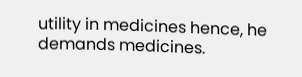utility in medicines hence, he demands medicines.